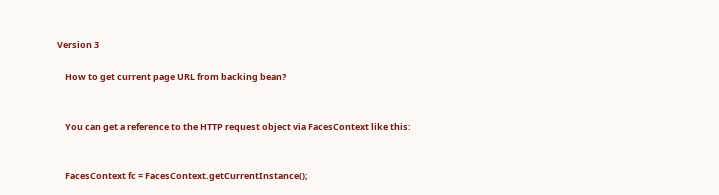Version 3

    How to get current page URL from backing bean?


    You can get a reference to the HTTP request object via FacesContext like this:


    FacesContext fc = FacesContext.getCurrentInstance();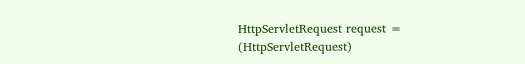HttpServletRequest request = (HttpServletRequest)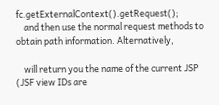fc.getExternalContext().getRequest();
    and then use the normal request methods to obtain path information. Alternatively,

    will return you the name of the current JSP (JSF view IDs are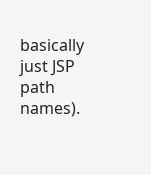basically just JSP path names).